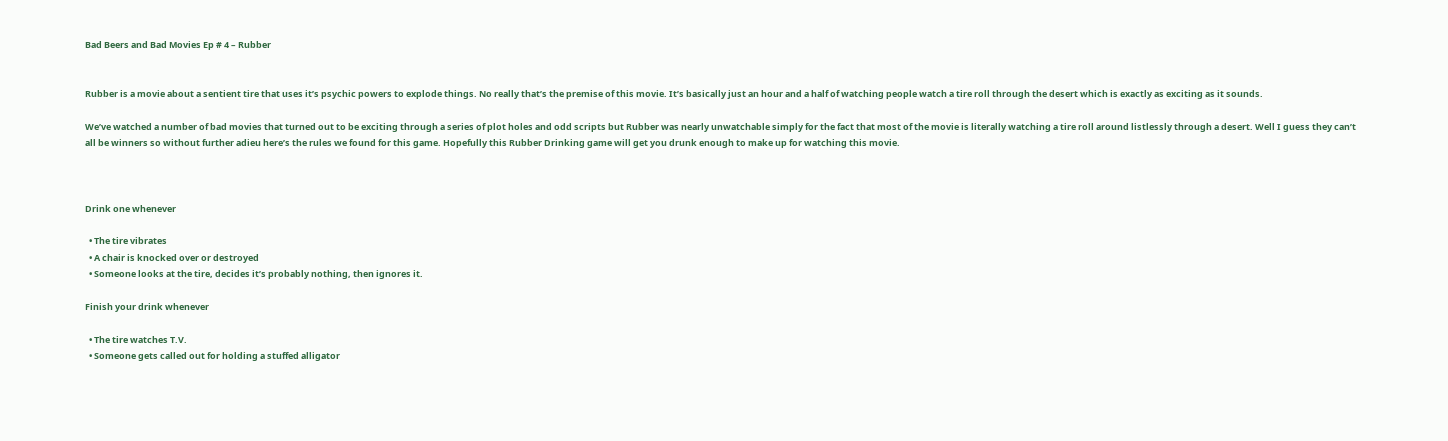Bad Beers and Bad Movies Ep # 4 – Rubber


Rubber is a movie about a sentient tire that uses it’s psychic powers to explode things. No really that’s the premise of this movie. It’s basically just an hour and a half of watching people watch a tire roll through the desert which is exactly as exciting as it sounds.

We’ve watched a number of bad movies that turned out to be exciting through a series of plot holes and odd scripts but Rubber was nearly unwatchable simply for the fact that most of the movie is literally watching a tire roll around listlessly through a desert. Well I guess they can’t all be winners so without further adieu here’s the rules we found for this game. Hopefully this Rubber Drinking game will get you drunk enough to make up for watching this movie.



Drink one whenever

  • The tire vibrates
  • A chair is knocked over or destroyed
  • Someone looks at the tire, decides it’s probably nothing, then ignores it.

Finish your drink whenever

  • The tire watches T.V.
  • Someone gets called out for holding a stuffed alligator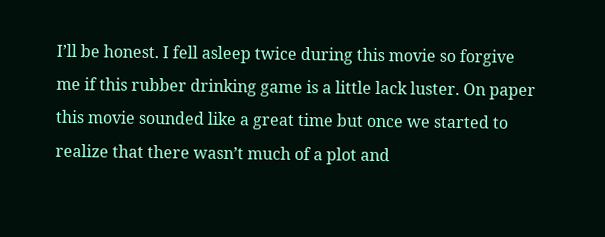I’ll be honest. I fell asleep twice during this movie so forgive me if this rubber drinking game is a little lack luster. On paper this movie sounded like a great time but once we started to realize that there wasn’t much of a plot and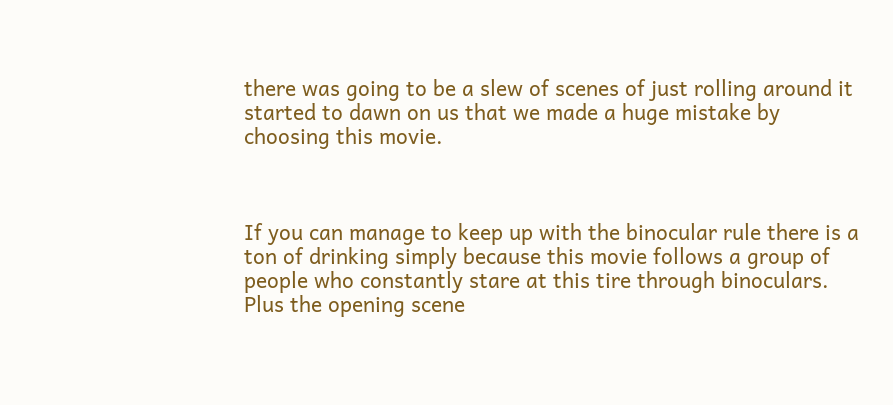there was going to be a slew of scenes of just rolling around it started to dawn on us that we made a huge mistake by choosing this movie.



If you can manage to keep up with the binocular rule there is a ton of drinking simply because this movie follows a group of people who constantly stare at this tire through binoculars. Plus the opening scene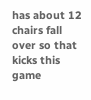has about 12 chairs fall over so that kicks this game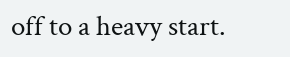off to a heavy start.